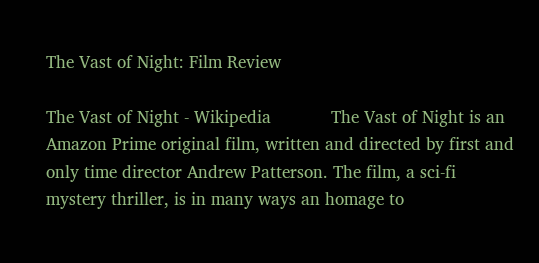The Vast of Night: Film Review

The Vast of Night - Wikipedia            The Vast of Night is an Amazon Prime original film, written and directed by first and only time director Andrew Patterson. The film, a sci-fi mystery thriller, is in many ways an homage to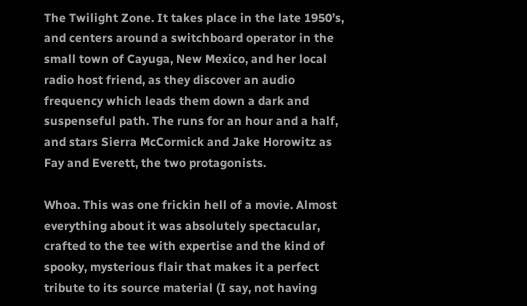The Twilight Zone. It takes place in the late 1950’s, and centers around a switchboard operator in the small town of Cayuga, New Mexico, and her local radio host friend, as they discover an audio frequency which leads them down a dark and suspenseful path. The runs for an hour and a half, and stars Sierra McCormick and Jake Horowitz as Fay and Everett, the two protagonists.

Whoa. This was one frickin hell of a movie. Almost everything about it was absolutely spectacular, crafted to the tee with expertise and the kind of spooky, mysterious flair that makes it a perfect tribute to its source material (I say, not having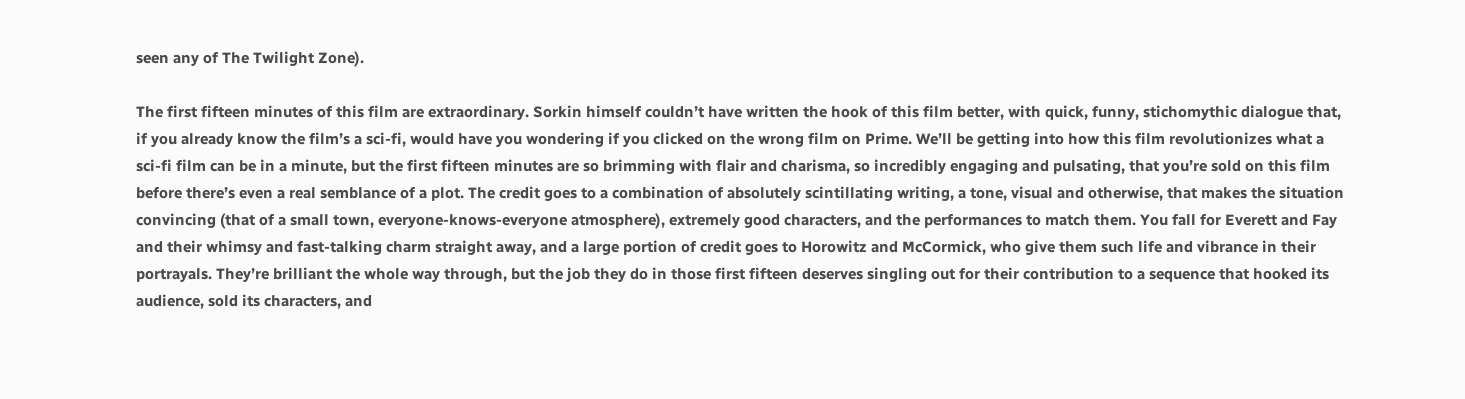seen any of The Twilight Zone).

The first fifteen minutes of this film are extraordinary. Sorkin himself couldn’t have written the hook of this film better, with quick, funny, stichomythic dialogue that, if you already know the film’s a sci-fi, would have you wondering if you clicked on the wrong film on Prime. We’ll be getting into how this film revolutionizes what a sci-fi film can be in a minute, but the first fifteen minutes are so brimming with flair and charisma, so incredibly engaging and pulsating, that you’re sold on this film before there’s even a real semblance of a plot. The credit goes to a combination of absolutely scintillating writing, a tone, visual and otherwise, that makes the situation convincing (that of a small town, everyone-knows-everyone atmosphere), extremely good characters, and the performances to match them. You fall for Everett and Fay and their whimsy and fast-talking charm straight away, and a large portion of credit goes to Horowitz and McCormick, who give them such life and vibrance in their portrayals. They’re brilliant the whole way through, but the job they do in those first fifteen deserves singling out for their contribution to a sequence that hooked its audience, sold its characters, and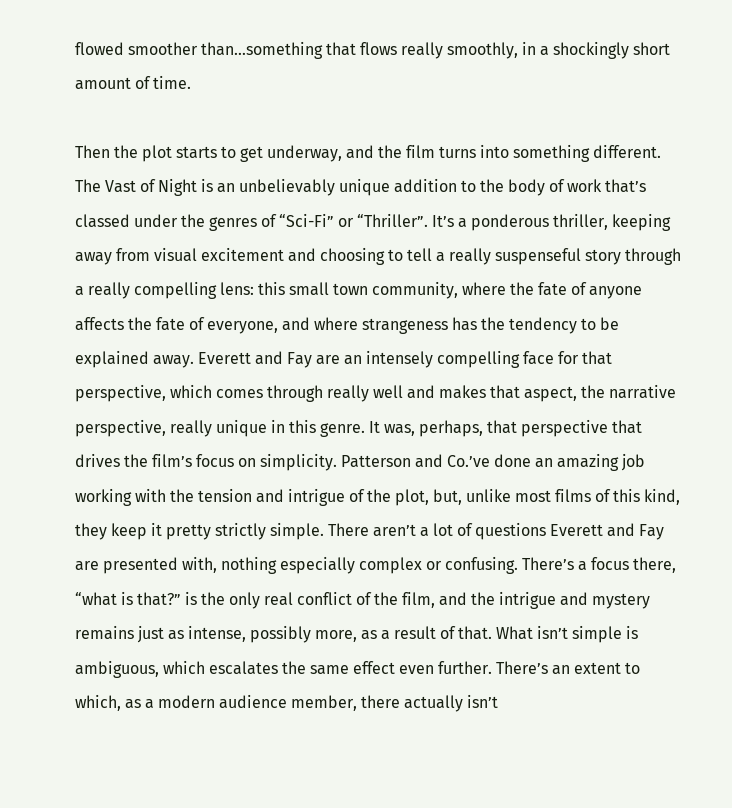flowed smoother than…something that flows really smoothly, in a shockingly short amount of time.

Then the plot starts to get underway, and the film turns into something different. The Vast of Night is an unbelievably unique addition to the body of work that’s classed under the genres of “Sci-Fi” or “Thriller”. It’s a ponderous thriller, keeping away from visual excitement and choosing to tell a really suspenseful story through a really compelling lens: this small town community, where the fate of anyone affects the fate of everyone, and where strangeness has the tendency to be explained away. Everett and Fay are an intensely compelling face for that perspective, which comes through really well and makes that aspect, the narrative perspective, really unique in this genre. It was, perhaps, that perspective that drives the film’s focus on simplicity. Patterson and Co.’ve done an amazing job working with the tension and intrigue of the plot, but, unlike most films of this kind, they keep it pretty strictly simple. There aren’t a lot of questions Everett and Fay are presented with, nothing especially complex or confusing. There’s a focus there, “what is that?” is the only real conflict of the film, and the intrigue and mystery remains just as intense, possibly more, as a result of that. What isn’t simple is ambiguous, which escalates the same effect even further. There’s an extent to which, as a modern audience member, there actually isn’t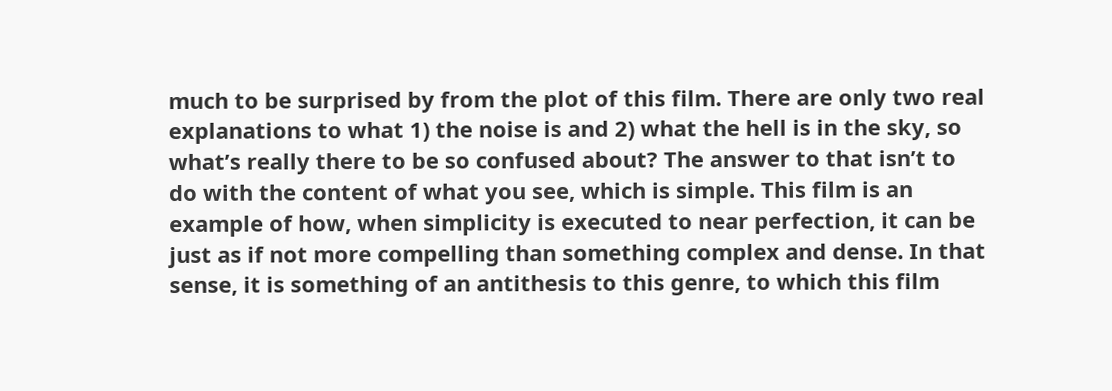much to be surprised by from the plot of this film. There are only two real explanations to what 1) the noise is and 2) what the hell is in the sky, so what’s really there to be so confused about? The answer to that isn’t to do with the content of what you see, which is simple. This film is an example of how, when simplicity is executed to near perfection, it can be just as if not more compelling than something complex and dense. In that sense, it is something of an antithesis to this genre, to which this film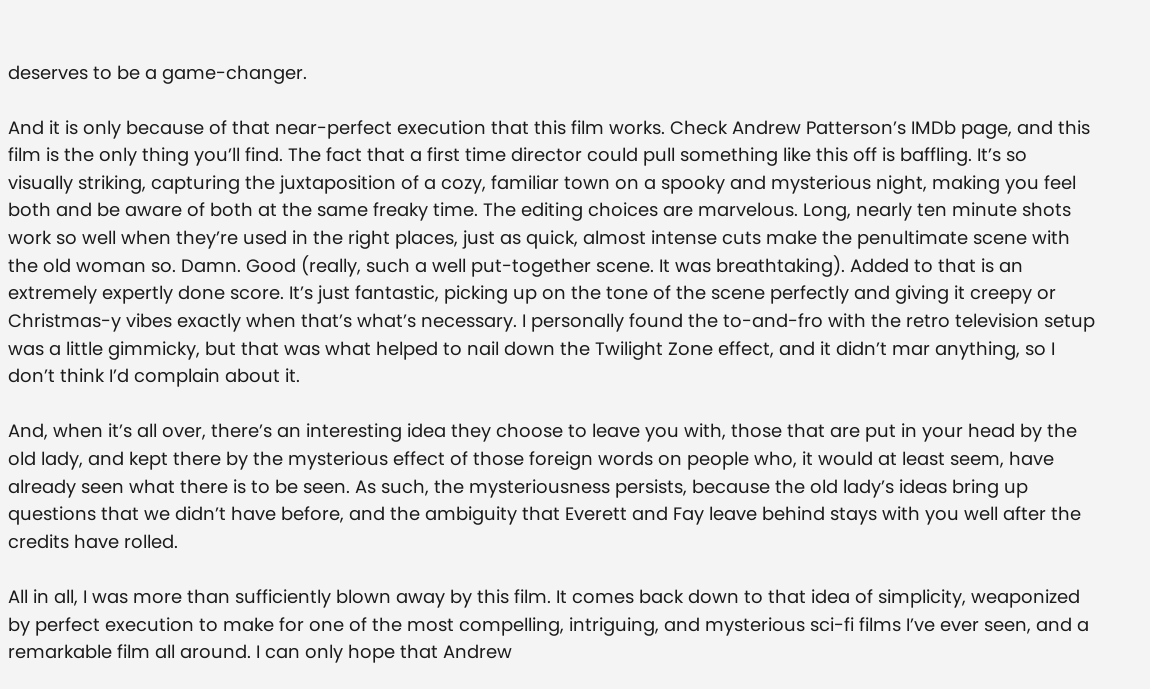deserves to be a game-changer.

And it is only because of that near-perfect execution that this film works. Check Andrew Patterson’s IMDb page, and this film is the only thing you’ll find. The fact that a first time director could pull something like this off is baffling. It’s so visually striking, capturing the juxtaposition of a cozy, familiar town on a spooky and mysterious night, making you feel both and be aware of both at the same freaky time. The editing choices are marvelous. Long, nearly ten minute shots work so well when they’re used in the right places, just as quick, almost intense cuts make the penultimate scene with the old woman so. Damn. Good (really, such a well put-together scene. It was breathtaking). Added to that is an extremely expertly done score. It’s just fantastic, picking up on the tone of the scene perfectly and giving it creepy or Christmas-y vibes exactly when that’s what’s necessary. I personally found the to-and-fro with the retro television setup was a little gimmicky, but that was what helped to nail down the Twilight Zone effect, and it didn’t mar anything, so I don’t think I’d complain about it.

And, when it’s all over, there’s an interesting idea they choose to leave you with, those that are put in your head by the old lady, and kept there by the mysterious effect of those foreign words on people who, it would at least seem, have already seen what there is to be seen. As such, the mysteriousness persists, because the old lady’s ideas bring up questions that we didn’t have before, and the ambiguity that Everett and Fay leave behind stays with you well after the credits have rolled.

All in all, I was more than sufficiently blown away by this film. It comes back down to that idea of simplicity, weaponized by perfect execution to make for one of the most compelling, intriguing, and mysterious sci-fi films I’ve ever seen, and a remarkable film all around. I can only hope that Andrew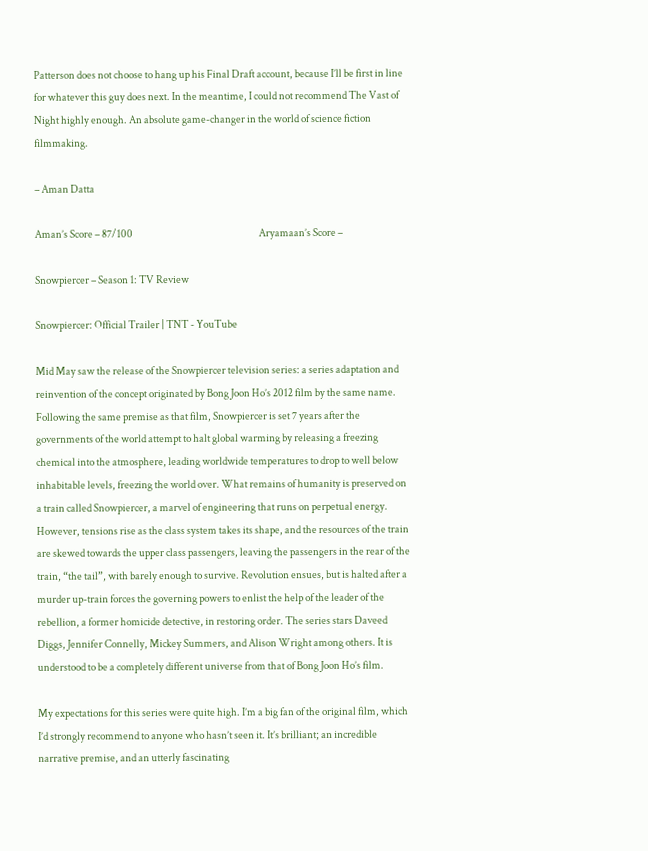Patterson does not choose to hang up his Final Draft account, because I’ll be first in line for whatever this guy does next. In the meantime, I could not recommend The Vast of Night highly enough. An absolute game-changer in the world of science fiction filmmaking.

– Aman Datta

Aman’s Score – 87/100                                                               Aryamaan’s Score –

Snowpiercer – Season 1: TV Review

Snowpiercer: Official Trailer | TNT - YouTube

Mid May saw the release of the Snowpiercer television series: a series adaptation and reinvention of the concept originated by Bong Joon Ho’s 2012 film by the same name. Following the same premise as that film, Snowpiercer is set 7 years after the governments of the world attempt to halt global warming by releasing a freezing chemical into the atmosphere, leading worldwide temperatures to drop to well below inhabitable levels, freezing the world over. What remains of humanity is preserved on a train called Snowpiercer, a marvel of engineering that runs on perpetual energy. However, tensions rise as the class system takes its shape, and the resources of the train are skewed towards the upper class passengers, leaving the passengers in the rear of the train, “the tail”, with barely enough to survive. Revolution ensues, but is halted after a murder up-train forces the governing powers to enlist the help of the leader of the rebellion, a former homicide detective, in restoring order. The series stars Daveed Diggs, Jennifer Connelly, Mickey Summers, and Alison Wright among others. It is understood to be a completely different universe from that of Bong Joon Ho’s film.

My expectations for this series were quite high. I’m a big fan of the original film, which I’d strongly recommend to anyone who hasn’t seen it. It’s brilliant; an incredible narrative premise, and an utterly fascinating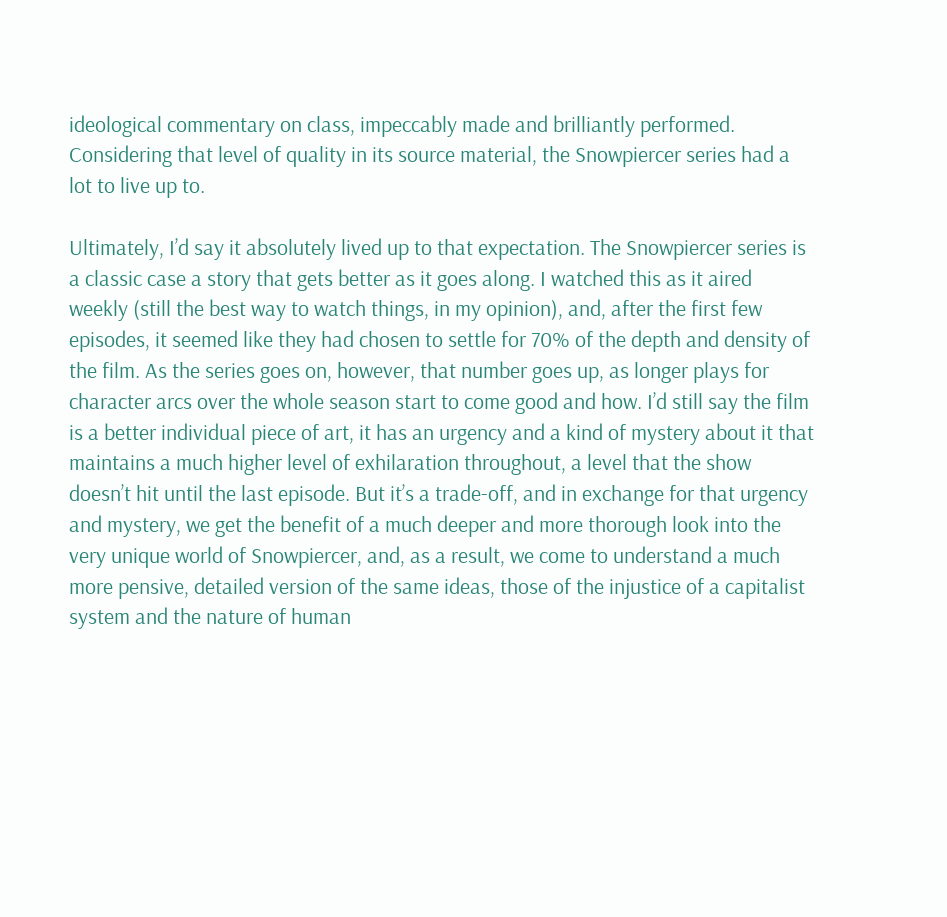ideological commentary on class, impeccably made and brilliantly performed. Considering that level of quality in its source material, the Snowpiercer series had a lot to live up to.

Ultimately, I’d say it absolutely lived up to that expectation. The Snowpiercer series is a classic case a story that gets better as it goes along. I watched this as it aired weekly (still the best way to watch things, in my opinion), and, after the first few episodes, it seemed like they had chosen to settle for 70% of the depth and density of the film. As the series goes on, however, that number goes up, as longer plays for character arcs over the whole season start to come good and how. I’d still say the film is a better individual piece of art, it has an urgency and a kind of mystery about it that maintains a much higher level of exhilaration throughout, a level that the show doesn’t hit until the last episode. But it’s a trade-off, and in exchange for that urgency and mystery, we get the benefit of a much deeper and more thorough look into the very unique world of Snowpiercer, and, as a result, we come to understand a much more pensive, detailed version of the same ideas, those of the injustice of a capitalist system and the nature of human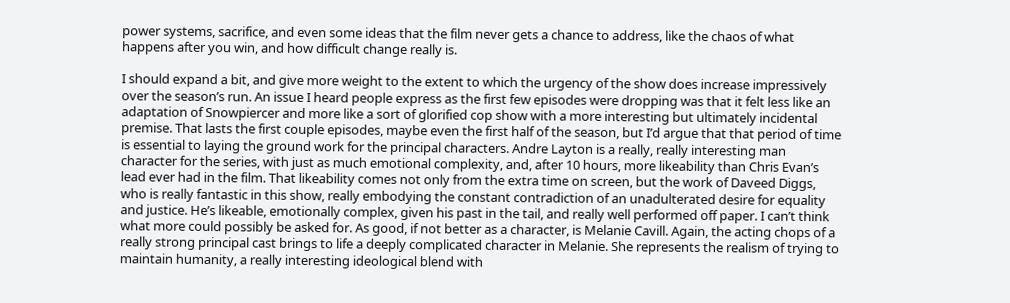power systems, sacrifice, and even some ideas that the film never gets a chance to address, like the chaos of what happens after you win, and how difficult change really is.

I should expand a bit, and give more weight to the extent to which the urgency of the show does increase impressively over the season’s run. An issue I heard people express as the first few episodes were dropping was that it felt less like an adaptation of Snowpiercer and more like a sort of glorified cop show with a more interesting but ultimately incidental premise. That lasts the first couple episodes, maybe even the first half of the season, but I’d argue that that period of time is essential to laying the ground work for the principal characters. Andre Layton is a really, really interesting man character for the series, with just as much emotional complexity, and, after 10 hours, more likeability than Chris Evan’s lead ever had in the film. That likeability comes not only from the extra time on screen, but the work of Daveed Diggs, who is really fantastic in this show, really embodying the constant contradiction of an unadulterated desire for equality and justice. He’s likeable, emotionally complex, given his past in the tail, and really well performed off paper. I can’t think what more could possibly be asked for. As good, if not better as a character, is Melanie Cavill. Again, the acting chops of a really strong principal cast brings to life a deeply complicated character in Melanie. She represents the realism of trying to maintain humanity, a really interesting ideological blend with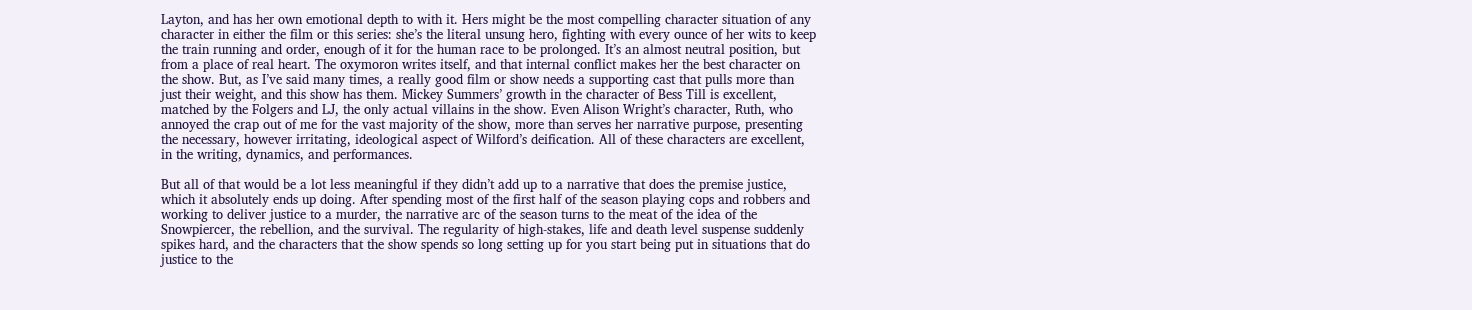Layton, and has her own emotional depth to with it. Hers might be the most compelling character situation of any character in either the film or this series: she’s the literal unsung hero, fighting with every ounce of her wits to keep the train running and order, enough of it for the human race to be prolonged. It’s an almost neutral position, but from a place of real heart. The oxymoron writes itself, and that internal conflict makes her the best character on the show. But, as I’ve said many times, a really good film or show needs a supporting cast that pulls more than just their weight, and this show has them. Mickey Summers’ growth in the character of Bess Till is excellent, matched by the Folgers and LJ, the only actual villains in the show. Even Alison Wright’s character, Ruth, who annoyed the crap out of me for the vast majority of the show, more than serves her narrative purpose, presenting the necessary, however irritating, ideological aspect of Wilford’s deification. All of these characters are excellent, in the writing, dynamics, and performances.

But all of that would be a lot less meaningful if they didn’t add up to a narrative that does the premise justice, which it absolutely ends up doing. After spending most of the first half of the season playing cops and robbers and working to deliver justice to a murder, the narrative arc of the season turns to the meat of the idea of the Snowpiercer, the rebellion, and the survival. The regularity of high-stakes, life and death level suspense suddenly spikes hard, and the characters that the show spends so long setting up for you start being put in situations that do justice to the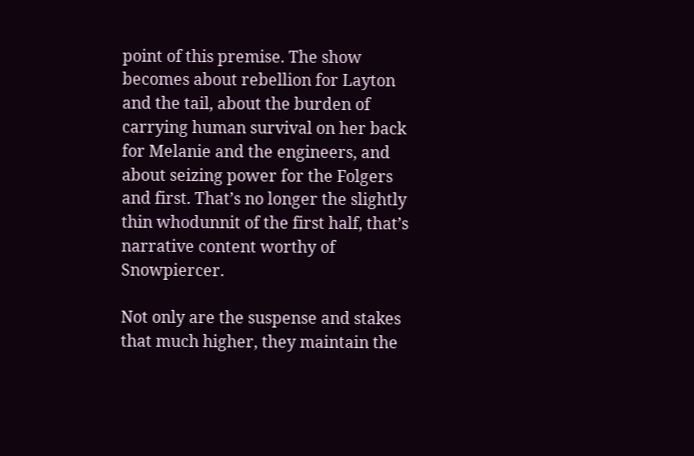point of this premise. The show becomes about rebellion for Layton and the tail, about the burden of carrying human survival on her back for Melanie and the engineers, and about seizing power for the Folgers and first. That’s no longer the slightly thin whodunnit of the first half, that’s narrative content worthy of Snowpiercer.

Not only are the suspense and stakes that much higher, they maintain the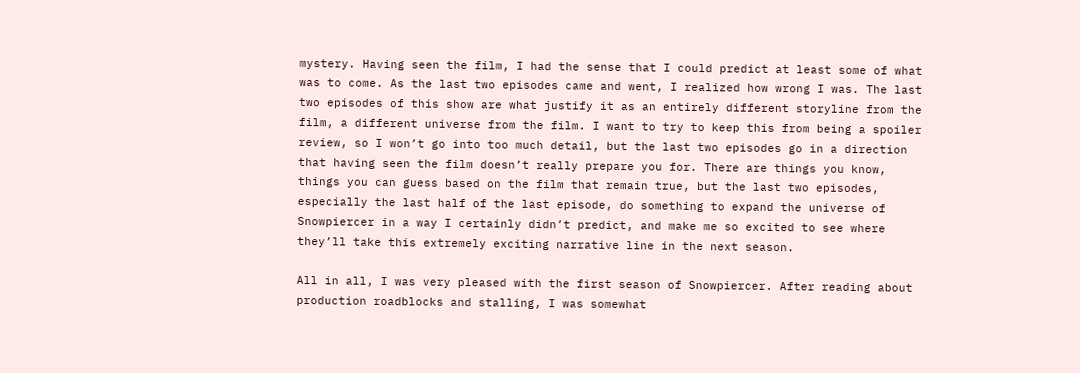mystery. Having seen the film, I had the sense that I could predict at least some of what was to come. As the last two episodes came and went, I realized how wrong I was. The last two episodes of this show are what justify it as an entirely different storyline from the film, a different universe from the film. I want to try to keep this from being a spoiler review, so I won’t go into too much detail, but the last two episodes go in a direction that having seen the film doesn’t really prepare you for. There are things you know, things you can guess based on the film that remain true, but the last two episodes, especially the last half of the last episode, do something to expand the universe of Snowpiercer in a way I certainly didn’t predict, and make me so excited to see where they’ll take this extremely exciting narrative line in the next season.

All in all, I was very pleased with the first season of Snowpiercer. After reading about production roadblocks and stalling, I was somewhat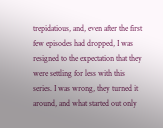trepidatious, and, even after the first few episodes had dropped, I was resigned to the expectation that they were settling for less with this series. I was wrong, they turned it around, and what started out only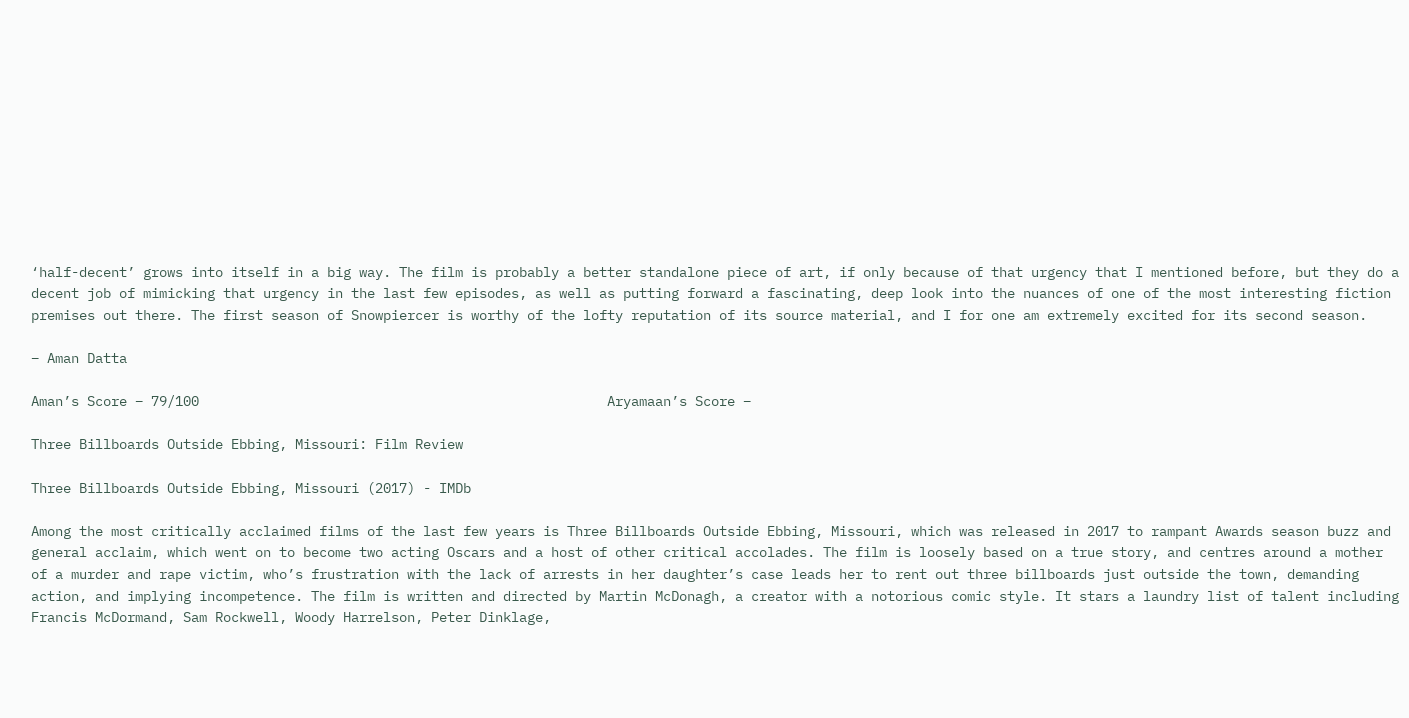‘half-decent’ grows into itself in a big way. The film is probably a better standalone piece of art, if only because of that urgency that I mentioned before, but they do a decent job of mimicking that urgency in the last few episodes, as well as putting forward a fascinating, deep look into the nuances of one of the most interesting fiction premises out there. The first season of Snowpiercer is worthy of the lofty reputation of its source material, and I for one am extremely excited for its second season.

– Aman Datta

Aman’s Score – 79/100                                                   Aryamaan’s Score –

Three Billboards Outside Ebbing, Missouri: Film Review

Three Billboards Outside Ebbing, Missouri (2017) - IMDb

Among the most critically acclaimed films of the last few years is Three Billboards Outside Ebbing, Missouri, which was released in 2017 to rampant Awards season buzz and general acclaim, which went on to become two acting Oscars and a host of other critical accolades. The film is loosely based on a true story, and centres around a mother of a murder and rape victim, who’s frustration with the lack of arrests in her daughter’s case leads her to rent out three billboards just outside the town, demanding action, and implying incompetence. The film is written and directed by Martin McDonagh, a creator with a notorious comic style. It stars a laundry list of talent including Francis McDormand, Sam Rockwell, Woody Harrelson, Peter Dinklage,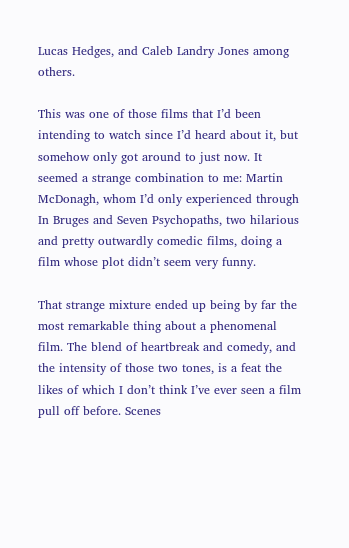Lucas Hedges, and Caleb Landry Jones among others.

This was one of those films that I’d been intending to watch since I’d heard about it, but somehow only got around to just now. It seemed a strange combination to me: Martin McDonagh, whom I’d only experienced through In Bruges and Seven Psychopaths, two hilarious and pretty outwardly comedic films, doing a film whose plot didn’t seem very funny.

That strange mixture ended up being by far the most remarkable thing about a phenomenal film. The blend of heartbreak and comedy, and the intensity of those two tones, is a feat the likes of which I don’t think I’ve ever seen a film pull off before. Scenes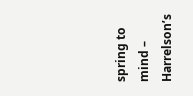spring to mind – Harrelson’s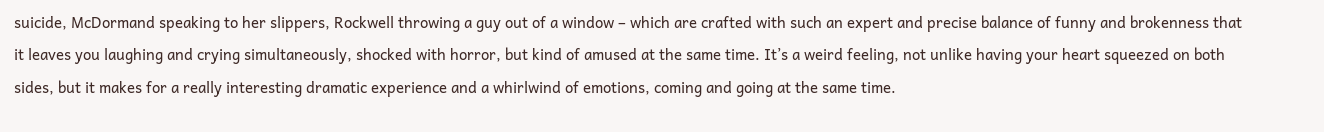suicide, McDormand speaking to her slippers, Rockwell throwing a guy out of a window – which are crafted with such an expert and precise balance of funny and brokenness that it leaves you laughing and crying simultaneously, shocked with horror, but kind of amused at the same time. It’s a weird feeling, not unlike having your heart squeezed on both sides, but it makes for a really interesting dramatic experience and a whirlwind of emotions, coming and going at the same time.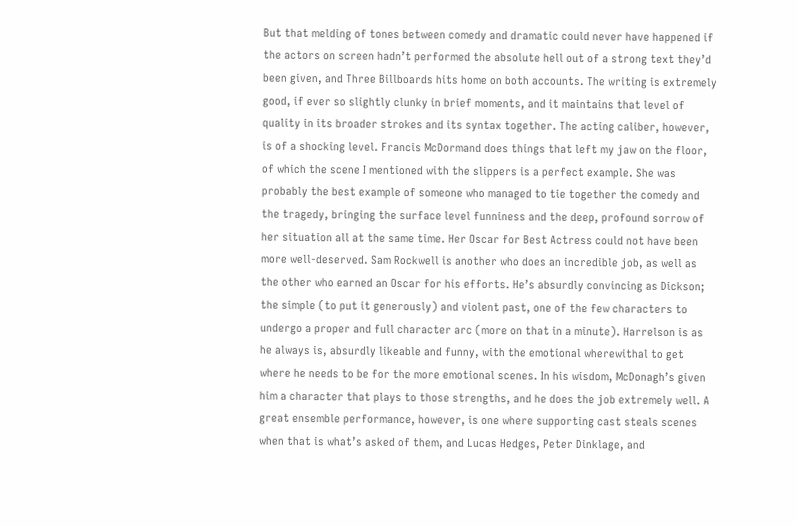But that melding of tones between comedy and dramatic could never have happened if the actors on screen hadn’t performed the absolute hell out of a strong text they’d been given, and Three Billboards hits home on both accounts. The writing is extremely good, if ever so slightly clunky in brief moments, and it maintains that level of quality in its broader strokes and its syntax together. The acting caliber, however, is of a shocking level. Francis McDormand does things that left my jaw on the floor, of which the scene I mentioned with the slippers is a perfect example. She was probably the best example of someone who managed to tie together the comedy and the tragedy, bringing the surface level funniness and the deep, profound sorrow of her situation all at the same time. Her Oscar for Best Actress could not have been more well-deserved. Sam Rockwell is another who does an incredible job, as well as the other who earned an Oscar for his efforts. He’s absurdly convincing as Dickson; the simple (to put it generously) and violent past, one of the few characters to undergo a proper and full character arc (more on that in a minute). Harrelson is as he always is, absurdly likeable and funny, with the emotional wherewithal to get where he needs to be for the more emotional scenes. In his wisdom, McDonagh’s given him a character that plays to those strengths, and he does the job extremely well. A great ensemble performance, however, is one where supporting cast steals scenes when that is what’s asked of them, and Lucas Hedges, Peter Dinklage, and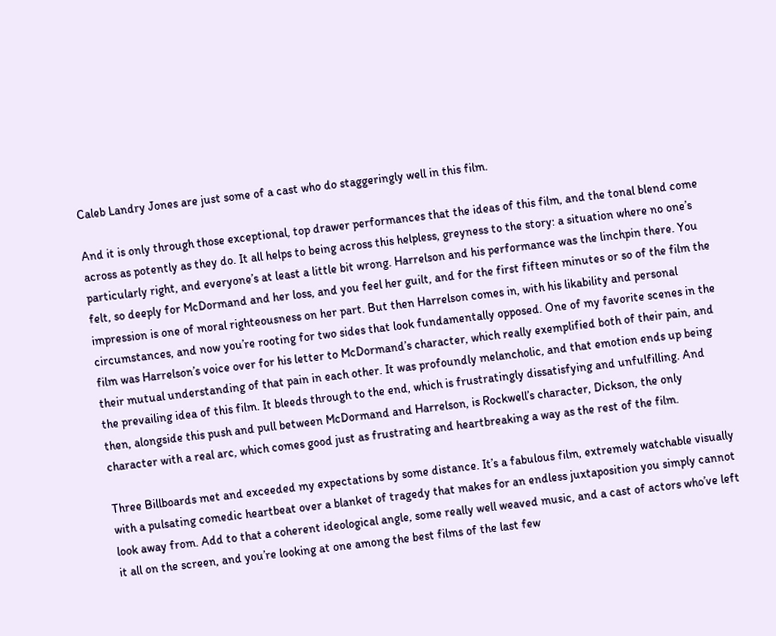Caleb Landry Jones are just some of a cast who do staggeringly well in this film.

And it is only through those exceptional, top drawer performances that the ideas of this film, and the tonal blend come across as potently as they do. It all helps to being across this helpless, greyness to the story: a situation where no one’s particularly right, and everyone’s at least a little bit wrong. Harrelson and his performance was the linchpin there. You felt, so deeply for McDormand and her loss, and you feel her guilt, and for the first fifteen minutes or so of the film the impression is one of moral righteousness on her part. But then Harrelson comes in, with his likability and personal circumstances, and now you’re rooting for two sides that look fundamentally opposed. One of my favorite scenes in the film was Harrelson’s voice over for his letter to McDormand’s character, which really exemplified both of their pain, and their mutual understanding of that pain in each other. It was profoundly melancholic, and that emotion ends up being the prevailing idea of this film. It bleeds through to the end, which is frustratingly dissatisfying and unfulfilling. And then, alongside this push and pull between McDormand and Harrelson, is Rockwell’s character, Dickson, the only character with a real arc, which comes good just as frustrating and heartbreaking a way as the rest of the film.

Three Billboards met and exceeded my expectations by some distance. It’s a fabulous film, extremely watchable visually with a pulsating comedic heartbeat over a blanket of tragedy that makes for an endless juxtaposition you simply cannot look away from. Add to that a coherent ideological angle, some really well weaved music, and a cast of actors who’ve left it all on the screen, and you’re looking at one among the best films of the last few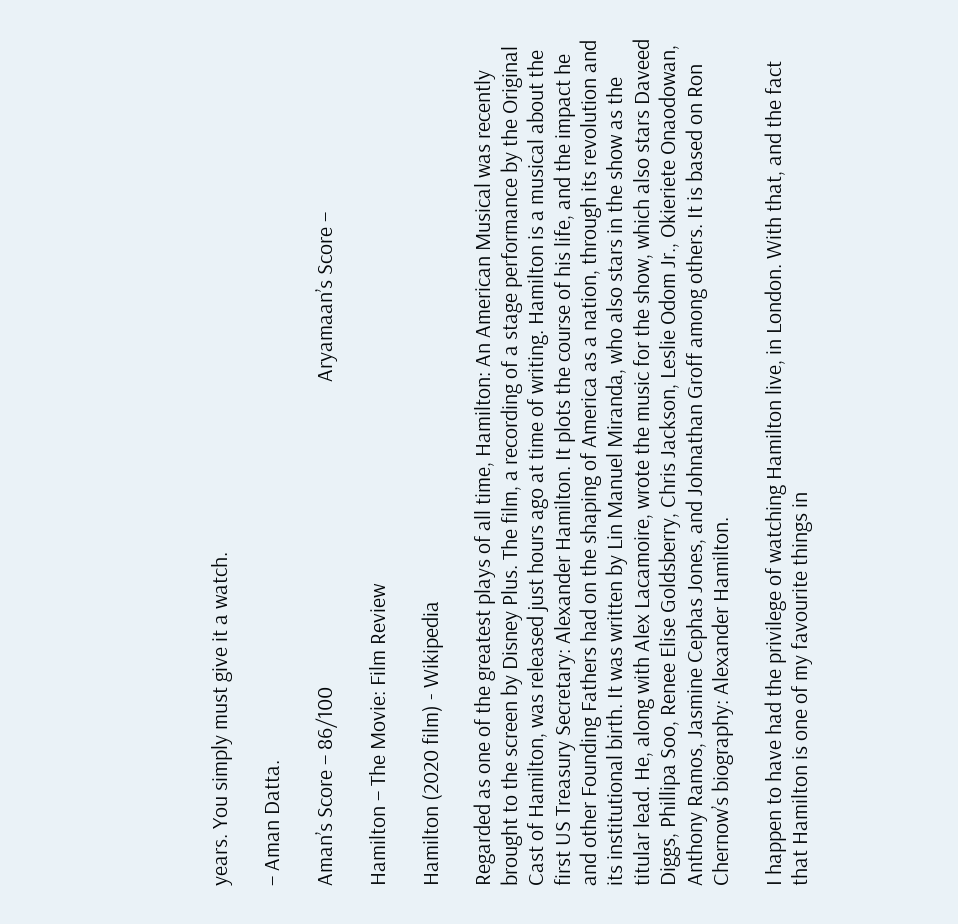years. You simply must give it a watch.

– Aman Datta.

Aman’s Score – 86/100                                                             Aryamaan’s Score –

Hamilton – The Movie: Film Review

Hamilton (2020 film) - Wikipedia

Regarded as one of the greatest plays of all time, Hamilton: An American Musical was recently brought to the screen by Disney Plus. The film, a recording of a stage performance by the Original Cast of Hamilton, was released just hours ago at time of writing. Hamilton is a musical about the first US Treasury Secretary: Alexander Hamilton. It plots the course of his life, and the impact he and other Founding Fathers had on the shaping of America as a nation, through its revolution and its institutional birth. It was written by Lin Manuel Miranda, who also stars in the show as the titular lead. He, along with Alex Lacamoire, wrote the music for the show, which also stars Daveed Diggs, Phillipa Soo, Renee Elise Goldsberry, Chris Jackson, Leslie Odom Jr., Okieriete Onaodowan, Anthony Ramos, Jasmine Cephas Jones, and Johnathan Groff among others. It is based on Ron Chernow’s biography: Alexander Hamilton.

I happen to have had the privilege of watching Hamilton live, in London. With that, and the fact that Hamilton is one of my favourite things in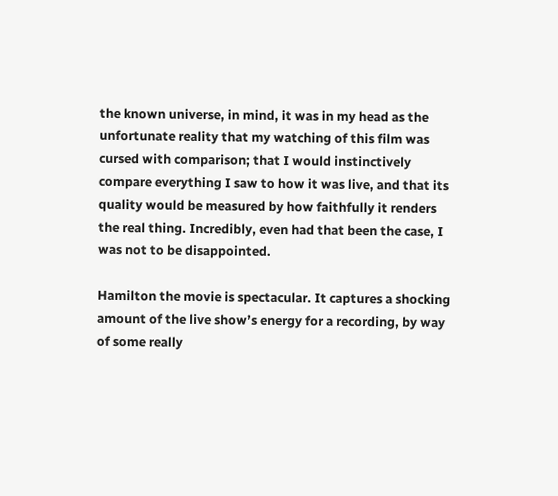the known universe, in mind, it was in my head as the unfortunate reality that my watching of this film was cursed with comparison; that I would instinctively compare everything I saw to how it was live, and that its quality would be measured by how faithfully it renders the real thing. Incredibly, even had that been the case, I was not to be disappointed.

Hamilton the movie is spectacular. It captures a shocking amount of the live show’s energy for a recording, by way of some really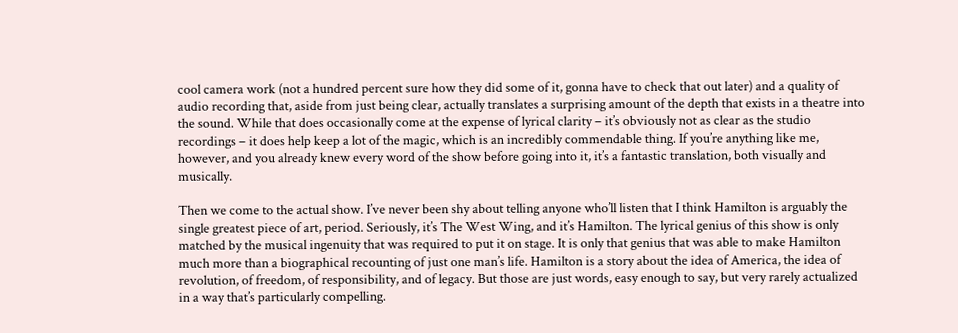cool camera work (not a hundred percent sure how they did some of it, gonna have to check that out later) and a quality of audio recording that, aside from just being clear, actually translates a surprising amount of the depth that exists in a theatre into the sound. While that does occasionally come at the expense of lyrical clarity – it’s obviously not as clear as the studio recordings – it does help keep a lot of the magic, which is an incredibly commendable thing. If you’re anything like me, however, and you already knew every word of the show before going into it, it’s a fantastic translation, both visually and musically.

Then we come to the actual show. I’ve never been shy about telling anyone who’ll listen that I think Hamilton is arguably the single greatest piece of art, period. Seriously, it’s The West Wing, and it’s Hamilton. The lyrical genius of this show is only matched by the musical ingenuity that was required to put it on stage. It is only that genius that was able to make Hamilton much more than a biographical recounting of just one man’s life. Hamilton is a story about the idea of America, the idea of revolution, of freedom, of responsibility, and of legacy. But those are just words, easy enough to say, but very rarely actualized in a way that’s particularly compelling.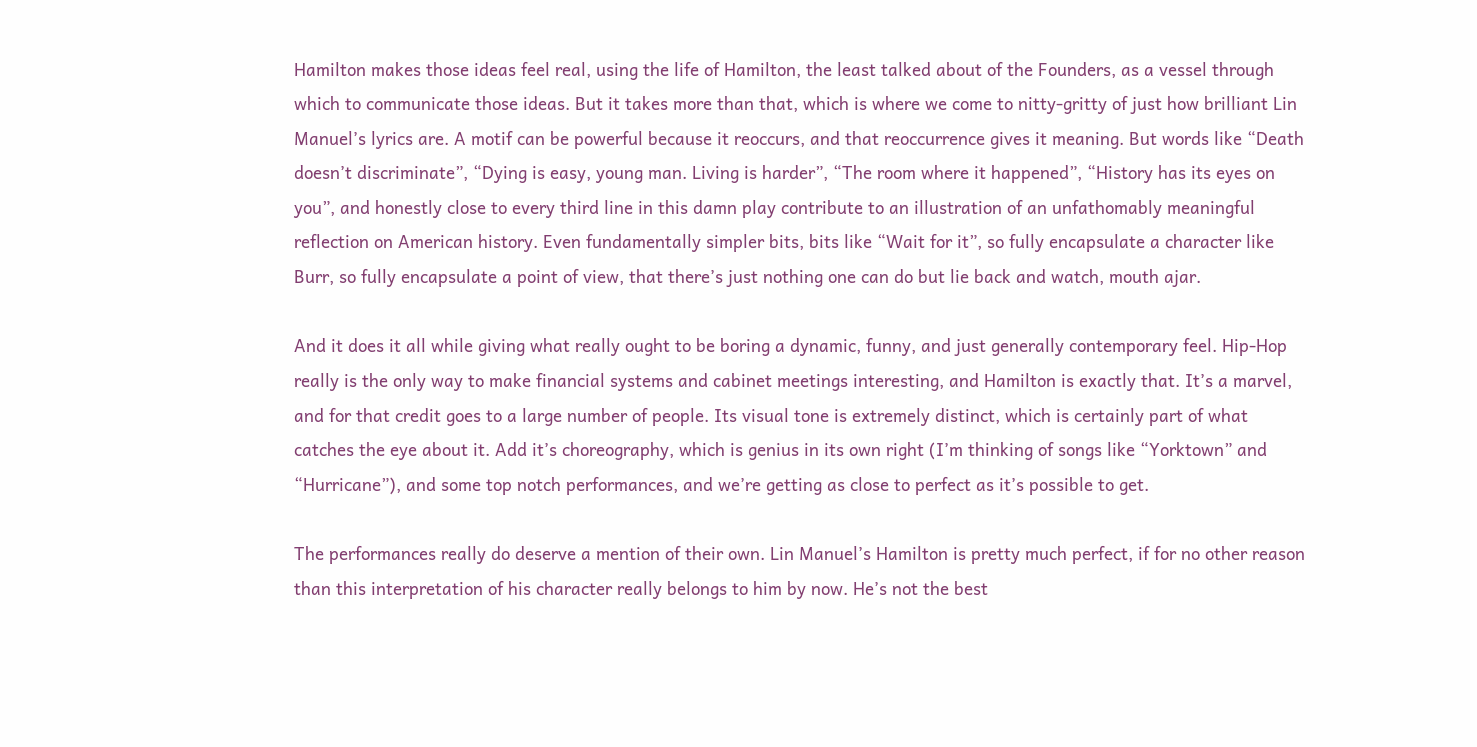Hamilton makes those ideas feel real, using the life of Hamilton, the least talked about of the Founders, as a vessel through which to communicate those ideas. But it takes more than that, which is where we come to nitty-gritty of just how brilliant Lin Manuel’s lyrics are. A motif can be powerful because it reoccurs, and that reoccurrence gives it meaning. But words like “Death doesn’t discriminate”, “Dying is easy, young man. Living is harder”, “The room where it happened”, “History has its eyes on you”, and honestly close to every third line in this damn play contribute to an illustration of an unfathomably meaningful reflection on American history. Even fundamentally simpler bits, bits like “Wait for it”, so fully encapsulate a character like Burr, so fully encapsulate a point of view, that there’s just nothing one can do but lie back and watch, mouth ajar.

And it does it all while giving what really ought to be boring a dynamic, funny, and just generally contemporary feel. Hip-Hop really is the only way to make financial systems and cabinet meetings interesting, and Hamilton is exactly that. It’s a marvel, and for that credit goes to a large number of people. Its visual tone is extremely distinct, which is certainly part of what catches the eye about it. Add it’s choreography, which is genius in its own right (I’m thinking of songs like “Yorktown” and “Hurricane”), and some top notch performances, and we’re getting as close to perfect as it’s possible to get.

The performances really do deserve a mention of their own. Lin Manuel’s Hamilton is pretty much perfect, if for no other reason than this interpretation of his character really belongs to him by now. He’s not the best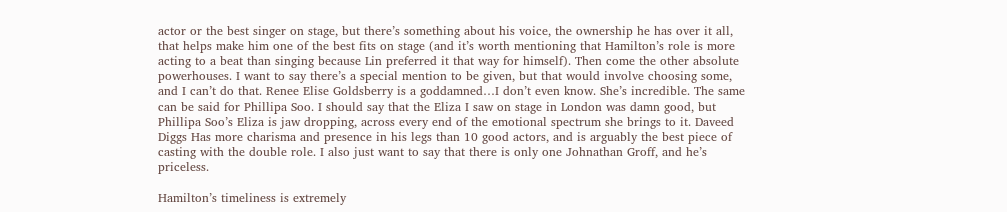actor or the best singer on stage, but there’s something about his voice, the ownership he has over it all, that helps make him one of the best fits on stage (and it’s worth mentioning that Hamilton’s role is more acting to a beat than singing because Lin preferred it that way for himself). Then come the other absolute powerhouses. I want to say there’s a special mention to be given, but that would involve choosing some, and I can’t do that. Renee Elise Goldsberry is a goddamned…I don’t even know. She’s incredible. The same can be said for Phillipa Soo. I should say that the Eliza I saw on stage in London was damn good, but Phillipa Soo’s Eliza is jaw dropping, across every end of the emotional spectrum she brings to it. Daveed Diggs Has more charisma and presence in his legs than 10 good actors, and is arguably the best piece of casting with the double role. I also just want to say that there is only one Johnathan Groff, and he’s priceless.

Hamilton’s timeliness is extremely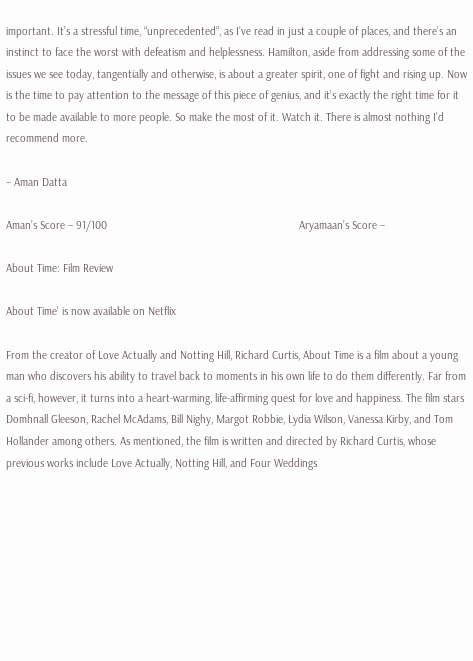important. It’s a stressful time, “unprecedented”, as I’ve read in just a couple of places, and there’s an instinct to face the worst with defeatism and helplessness. Hamilton, aside from addressing some of the issues we see today, tangentially and otherwise, is about a greater spirit, one of fight and rising up. Now is the time to pay attention to the message of this piece of genius, and it’s exactly the right time for it to be made available to more people. So make the most of it. Watch it. There is almost nothing I’d recommend more.

– Aman Datta

Aman’s Score – 91/100                                                                Aryamaan’s Score –

About Time: Film Review

About Time' is now available on Netflix

From the creator of Love Actually and Notting Hill, Richard Curtis, About Time is a film about a young man who discovers his ability to travel back to moments in his own life to do them differently. Far from a sci-fi, however, it turns into a heart-warming, life-affirming quest for love and happiness. The film stars Domhnall Gleeson, Rachel McAdams, Bill Nighy, Margot Robbie, Lydia Wilson, Vanessa Kirby, and Tom Hollander among others. As mentioned, the film is written and directed by Richard Curtis, whose previous works include Love Actually, Notting Hill, and Four Weddings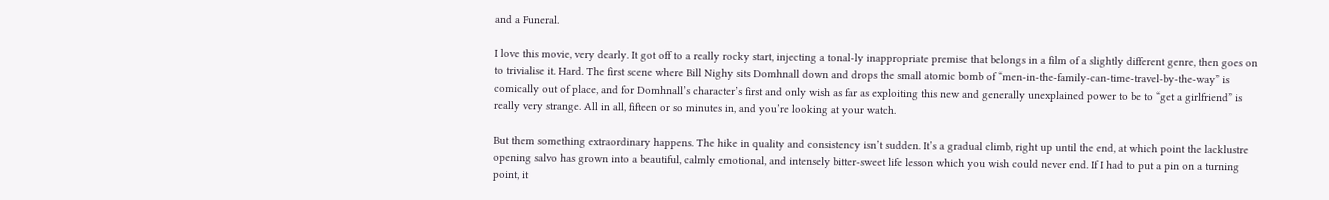and a Funeral.

I love this movie, very dearly. It got off to a really rocky start, injecting a tonal-ly inappropriate premise that belongs in a film of a slightly different genre, then goes on to trivialise it. Hard. The first scene where Bill Nighy sits Domhnall down and drops the small atomic bomb of “men-in-the-family-can-time-travel-by-the-way” is comically out of place, and for Domhnall’s character’s first and only wish as far as exploiting this new and generally unexplained power to be to “get a girlfriend” is really very strange. All in all, fifteen or so minutes in, and you’re looking at your watch.

But them something extraordinary happens. The hike in quality and consistency isn’t sudden. It’s a gradual climb, right up until the end, at which point the lacklustre opening salvo has grown into a beautiful, calmly emotional, and intensely bitter-sweet life lesson which you wish could never end. If I had to put a pin on a turning point, it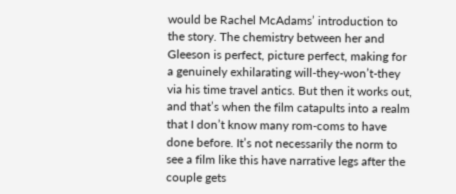would be Rachel McAdams’ introduction to the story. The chemistry between her and Gleeson is perfect, picture perfect, making for a genuinely exhilarating will-they-won’t-they via his time travel antics. But then it works out, and that’s when the film catapults into a realm that I don’t know many rom-coms to have done before. It’s not necessarily the norm to see a film like this have narrative legs after the couple gets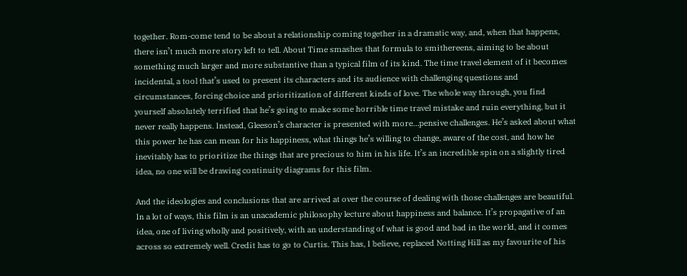together. Rom-come tend to be about a relationship coming together in a dramatic way, and, when that happens, there isn’t much more story left to tell. About Time smashes that formula to smithereens, aiming to be about something much larger and more substantive than a typical film of its kind. The time travel element of it becomes incidental, a tool that’s used to present its characters and its audience with challenging questions and circumstances, forcing choice and prioritization of different kinds of love. The whole way through, you find yourself absolutely terrified that he’s going to make some horrible time travel mistake and ruin everything, but it never really happens. Instead, Gleeson’s character is presented with more…pensive challenges. He’s asked about what this power he has can mean for his happiness, what things he’s willing to change, aware of the cost, and how he inevitably has to prioritize the things that are precious to him in his life. It’s an incredible spin on a slightly tired idea, no one will be drawing continuity diagrams for this film.

And the ideologies and conclusions that are arrived at over the course of dealing with those challenges are beautiful. In a lot of ways, this film is an unacademic philosophy lecture about happiness and balance. It’s propagative of an idea, one of living wholly and positively, with an understanding of what is good and bad in the world, and it comes across so extremely well. Credit has to go to Curtis. This has, I believe, replaced Notting Hill as my favourite of his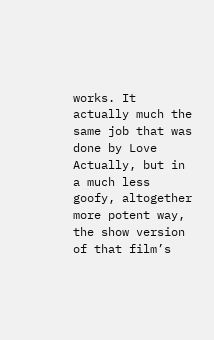works. It actually much the same job that was done by Love Actually, but in a much less goofy, altogether more potent way, the show version of that film’s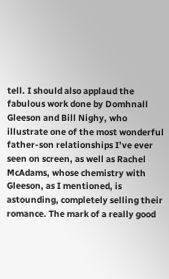tell. I should also applaud the fabulous work done by Domhnall Gleeson and Bill Nighy, who illustrate one of the most wonderful father-son relationships I’ve ever seen on screen, as well as Rachel McAdams, whose chemistry with Gleeson, as I mentioned, is astounding, completely selling their romance. The mark of a really good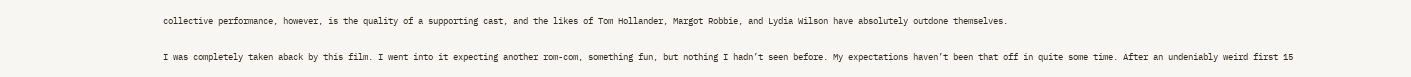collective performance, however, is the quality of a supporting cast, and the likes of Tom Hollander, Margot Robbie, and Lydia Wilson have absolutely outdone themselves.

I was completely taken aback by this film. I went into it expecting another rom-com, something fun, but nothing I hadn’t seen before. My expectations haven’t been that off in quite some time. After an undeniably weird first 15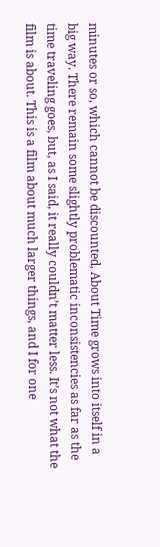minutes or so, which cannot be discounted, About Time grows into itself in a big way. There remain some slightly problematic inconsistencies as far as the time traveling goes, but, as I said, it really couldn’t matter less. It’s not what the film is about. This is a film about much larger things, and I for one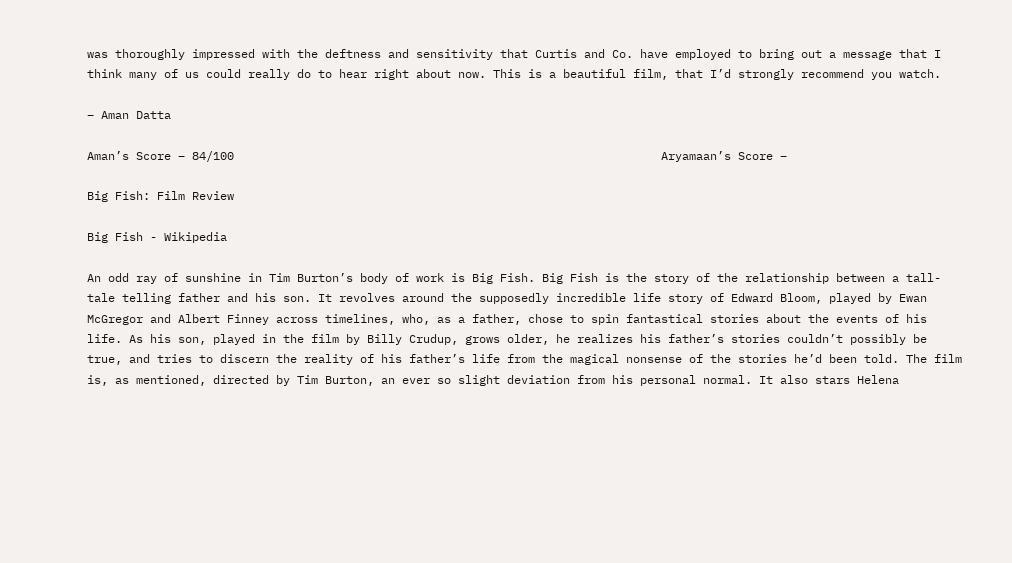was thoroughly impressed with the deftness and sensitivity that Curtis and Co. have employed to bring out a message that I think many of us could really do to hear right about now. This is a beautiful film, that I’d strongly recommend you watch.

– Aman Datta

Aman’s Score – 84/100                                                             Aryamaan’s Score –

Big Fish: Film Review

Big Fish - Wikipedia

An odd ray of sunshine in Tim Burton’s body of work is Big Fish. Big Fish is the story of the relationship between a tall-tale telling father and his son. It revolves around the supposedly incredible life story of Edward Bloom, played by Ewan McGregor and Albert Finney across timelines, who, as a father, chose to spin fantastical stories about the events of his life. As his son, played in the film by Billy Crudup, grows older, he realizes his father’s stories couldn’t possibly be true, and tries to discern the reality of his father’s life from the magical nonsense of the stories he’d been told. The film is, as mentioned, directed by Tim Burton, an ever so slight deviation from his personal normal. It also stars Helena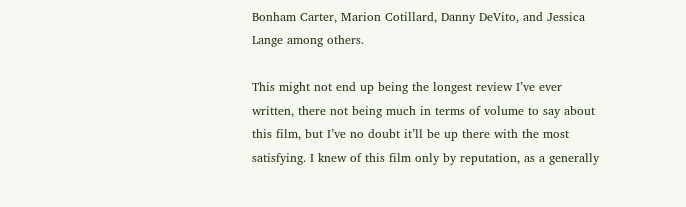Bonham Carter, Marion Cotillard, Danny DeVito, and Jessica Lange among others.

This might not end up being the longest review I’ve ever written, there not being much in terms of volume to say about this film, but I’ve no doubt it’ll be up there with the most satisfying. I knew of this film only by reputation, as a generally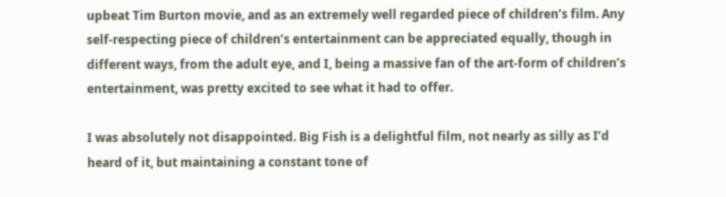upbeat Tim Burton movie, and as an extremely well regarded piece of children’s film. Any self-respecting piece of children’s entertainment can be appreciated equally, though in different ways, from the adult eye, and I, being a massive fan of the art-form of children’s entertainment, was pretty excited to see what it had to offer.

I was absolutely not disappointed. Big Fish is a delightful film, not nearly as silly as I’d heard of it, but maintaining a constant tone of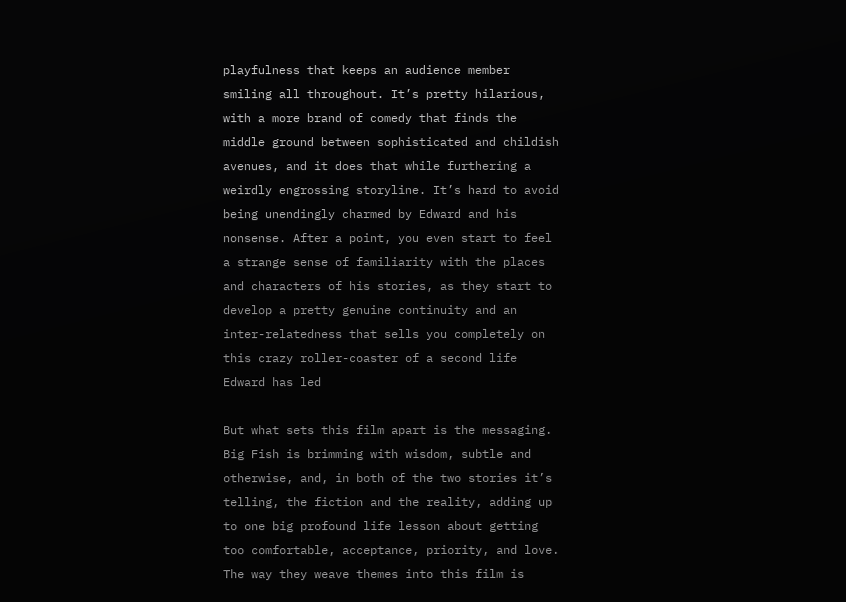playfulness that keeps an audience member smiling all throughout. It’s pretty hilarious, with a more brand of comedy that finds the middle ground between sophisticated and childish avenues, and it does that while furthering a weirdly engrossing storyline. It’s hard to avoid being unendingly charmed by Edward and his nonsense. After a point, you even start to feel a strange sense of familiarity with the places and characters of his stories, as they start to develop a pretty genuine continuity and an inter-relatedness that sells you completely on this crazy roller-coaster of a second life Edward has led

But what sets this film apart is the messaging. Big Fish is brimming with wisdom, subtle and otherwise, and, in both of the two stories it’s telling, the fiction and the reality, adding up to one big profound life lesson about getting too comfortable, acceptance, priority, and love. The way they weave themes into this film is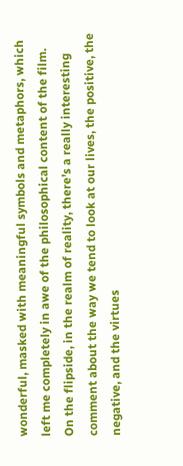wonderful, masked with meaningful symbols and metaphors, which left me completely in awe of the philosophical content of the film. On the flipside, in the realm of reality, there’s a really interesting comment about the way we tend to look at our lives, the positive, the negative, and the virtues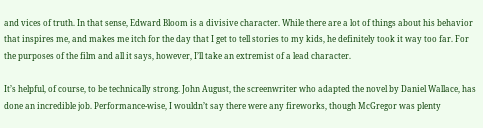and vices of truth. In that sense, Edward Bloom is a divisive character. While there are a lot of things about his behavior that inspires me, and makes me itch for the day that I get to tell stories to my kids, he definitely took it way too far. For the purposes of the film and all it says, however, I’ll take an extremist of a lead character.

It’s helpful, of course, to be technically strong. John August, the screenwriter who adapted the novel by Daniel Wallace, has done an incredible job. Performance-wise, I wouldn’t say there were any fireworks, though McGregor was plenty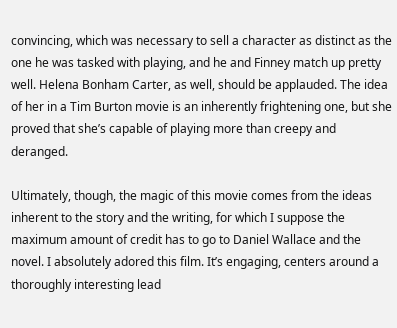convincing, which was necessary to sell a character as distinct as the one he was tasked with playing, and he and Finney match up pretty well. Helena Bonham Carter, as well, should be applauded. The idea of her in a Tim Burton movie is an inherently frightening one, but she proved that she’s capable of playing more than creepy and deranged.

Ultimately, though, the magic of this movie comes from the ideas inherent to the story and the writing, for which I suppose the maximum amount of credit has to go to Daniel Wallace and the novel. I absolutely adored this film. It’s engaging, centers around a thoroughly interesting lead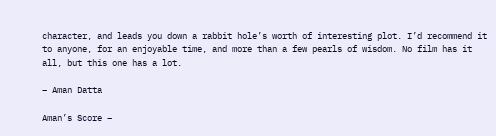character, and leads you down a rabbit hole’s worth of interesting plot. I’d recommend it to anyone, for an enjoyable time, and more than a few pearls of wisdom. No film has it all, but this one has a lot.

– Aman Datta

Aman’s Score –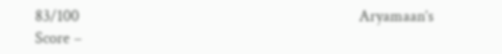83/100                                                                      Aryamaan’s Score –